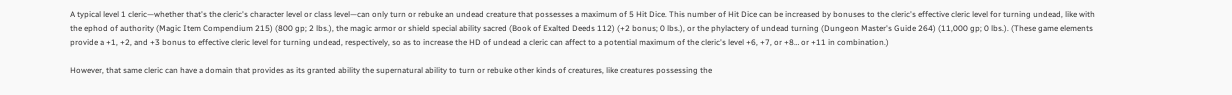A typical level 1 cleric—whether that's the cleric's character level or class level—can only turn or rebuke an undead creature that possesses a maximum of 5 Hit Dice. This number of Hit Dice can be increased by bonuses to the cleric's effective cleric level for turning undead, like with the ephod of authority (Magic Item Compendium 215) (800 gp; 2 lbs.), the magic armor or shield special ability sacred (Book of Exalted Deeds 112) (+2 bonus; 0 lbs.), or the phylactery of undead turning (Dungeon Master's Guide 264) (11,000 gp; 0 lbs.). (These game elements provide a +1, +2, and +3 bonus to effective cleric level for turning undead, respectively, so as to increase the HD of undead a cleric can affect to a potential maximum of the cleric's level +6, +7, or +8… or +11 in combination.)

However, that same cleric can have a domain that provides as its granted ability the supernatural ability to turn or rebuke other kinds of creatures, like creatures possessing the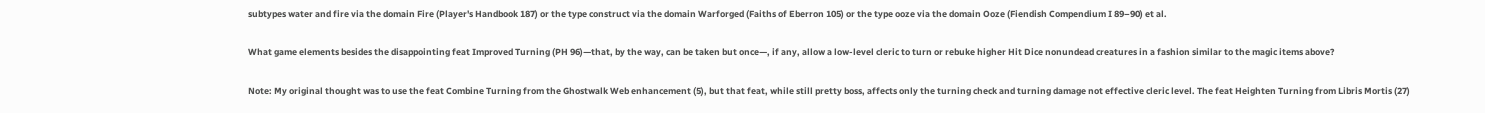subtypes water and fire via the domain Fire (Player's Handbook 187) or the type construct via the domain Warforged (Faiths of Eberron 105) or the type ooze via the domain Ooze (Fiendish Compendium I 89–90) et al.

What game elements besides the disappointing feat Improved Turning (PH 96)—that, by the way, can be taken but once—, if any, allow a low-level cleric to turn or rebuke higher Hit Dice nonundead creatures in a fashion similar to the magic items above?

Note: My original thought was to use the feat Combine Turning from the Ghostwalk Web enhancement (5), but that feat, while still pretty boss, affects only the turning check and turning damage not effective cleric level. The feat Heighten Turning from Libris Mortis (27)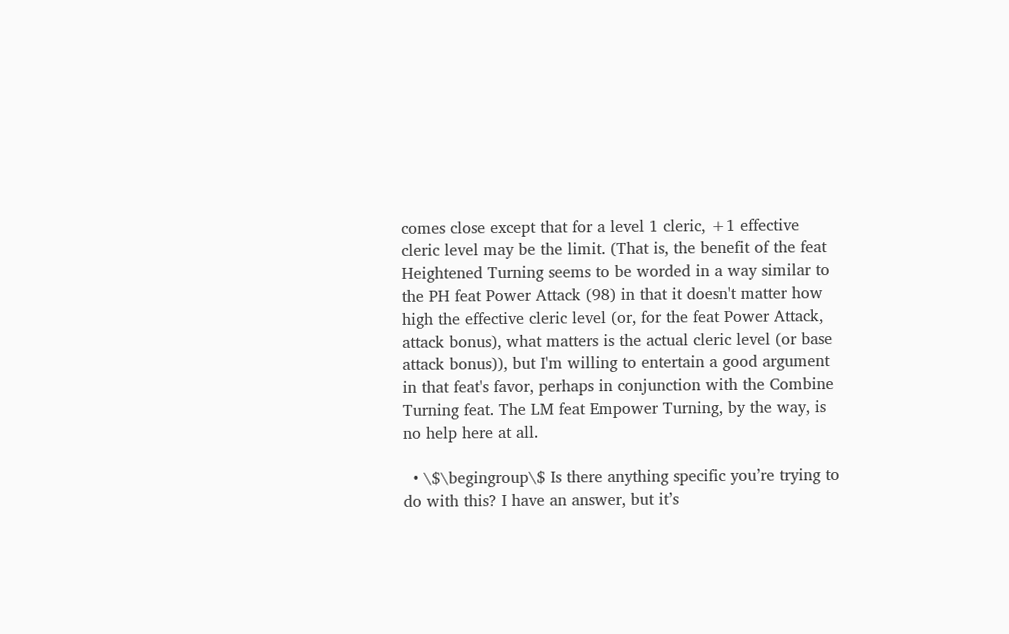comes close except that for a level 1 cleric, +1 effective cleric level may be the limit. (That is, the benefit of the feat Heightened Turning seems to be worded in a way similar to the PH feat Power Attack (98) in that it doesn't matter how high the effective cleric level (or, for the feat Power Attack, attack bonus), what matters is the actual cleric level (or base attack bonus)), but I'm willing to entertain a good argument in that feat's favor, perhaps in conjunction with the Combine Turning feat. The LM feat Empower Turning, by the way, is no help here at all.

  • \$\begingroup\$ Is there anything specific you’re trying to do with this? I have an answer, but it’s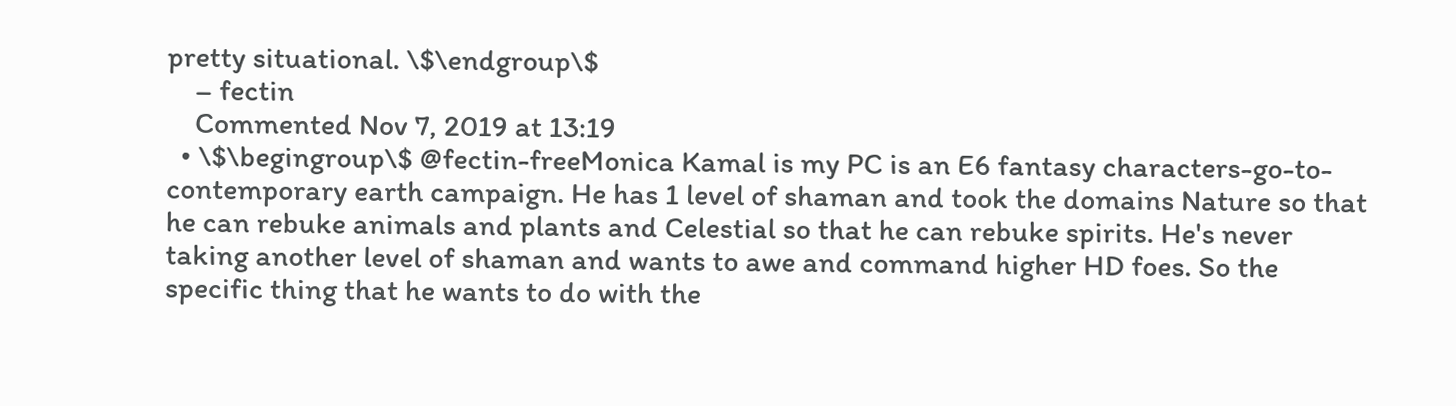pretty situational. \$\endgroup\$
    – fectin
    Commented Nov 7, 2019 at 13:19
  • \$\begingroup\$ @fectin-freeMonica Kamal is my PC is an E6 fantasy characters-go-to-contemporary earth campaign. He has 1 level of shaman and took the domains Nature so that he can rebuke animals and plants and Celestial so that he can rebuke spirits. He's never taking another level of shaman and wants to awe and command higher HD foes. So the specific thing that he wants to do with the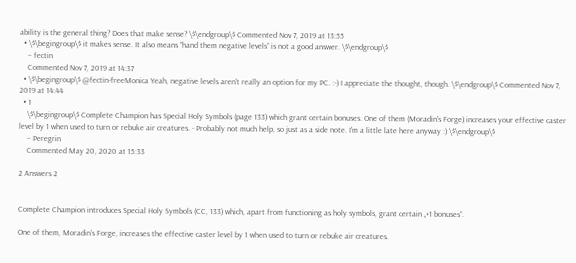ability is the general thing? Does that make sense? \$\endgroup\$ Commented Nov 7, 2019 at 13:55
  • \$\begingroup\$ it makes sense. It also means “hand them negative levels” is not a good answer. \$\endgroup\$
    – fectin
    Commented Nov 7, 2019 at 14:37
  • \$\begingroup\$ @fectin-freeMonica Yeah, negative levels aren't really an option for my PC. :-) I appreciate the thought, though. \$\endgroup\$ Commented Nov 7, 2019 at 14:44
  • 1
    \$\begingroup\$ Complete Champion has Special Holy Symbols (page 133) which grant certain bonuses. One of them (Moradin's Forge) increases your effective caster level by 1 when used to turn or rebuke air creatures. - Probably not much help, so just as a side note. I'm a little late here anyway :) \$\endgroup\$
    – Peregrin
    Commented May 20, 2020 at 15:33

2 Answers 2


Complete Champion introduces Special Holy Symbols (CC, 133) which, apart from functioning as holy symbols, grant certain „+1 bonuses“.

One of them, Moradin’s Forge, increases the effective caster level by 1 when used to turn or rebuke air creatures.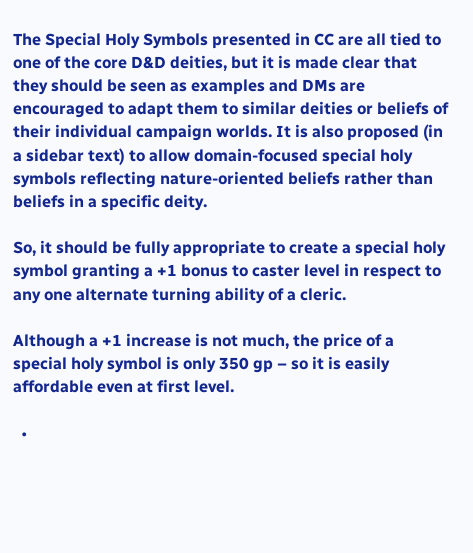The Special Holy Symbols presented in CC are all tied to one of the core D&D deities, but it is made clear that they should be seen as examples and DMs are encouraged to adapt them to similar deities or beliefs of their individual campaign worlds. It is also proposed (in a sidebar text) to allow domain-focused special holy symbols reflecting nature-oriented beliefs rather than beliefs in a specific deity.

So, it should be fully appropriate to create a special holy symbol granting a +1 bonus to caster level in respect to any one alternate turning ability of a cleric.

Although a +1 increase is not much, the price of a special holy symbol is only 350 gp – so it is easily affordable even at first level.

  •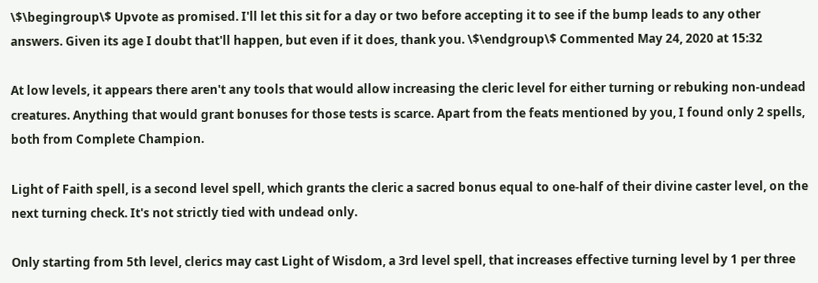\$\begingroup\$ Upvote as promised. I'll let this sit for a day or two before accepting it to see if the bump leads to any other answers. Given its age I doubt that'll happen, but even if it does, thank you. \$\endgroup\$ Commented May 24, 2020 at 15:32

At low levels, it appears there aren't any tools that would allow increasing the cleric level for either turning or rebuking non-undead creatures. Anything that would grant bonuses for those tests is scarce. Apart from the feats mentioned by you, I found only 2 spells, both from Complete Champion.

Light of Faith spell, is a second level spell, which grants the cleric a sacred bonus equal to one-half of their divine caster level, on the next turning check. It's not strictly tied with undead only.

Only starting from 5th level, clerics may cast Light of Wisdom, a 3rd level spell, that increases effective turning level by 1 per three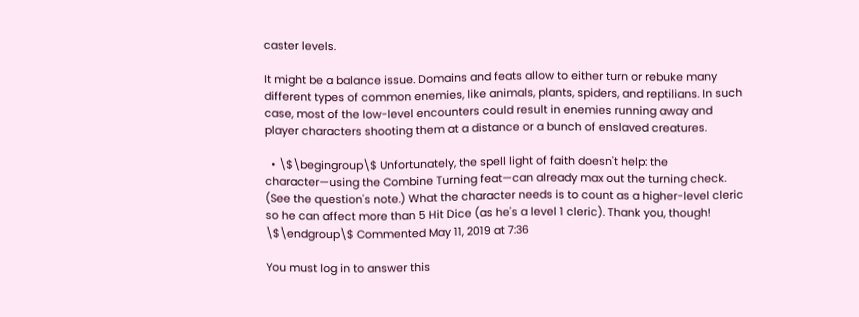caster levels.

It might be a balance issue. Domains and feats allow to either turn or rebuke many different types of common enemies, like animals, plants, spiders, and reptilians. In such case, most of the low-level encounters could result in enemies running away and player characters shooting them at a distance or a bunch of enslaved creatures.

  • \$\begingroup\$ Unfortunately, the spell light of faith doesn't help: the character—using the Combine Turning feat—can already max out the turning check. (See the question's note.) What the character needs is to count as a higher-level cleric so he can affect more than 5 Hit Dice (as he's a level 1 cleric). Thank you, though! \$\endgroup\$ Commented May 11, 2019 at 7:36

You must log in to answer this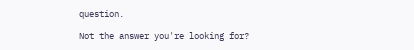question.

Not the answer you're looking for?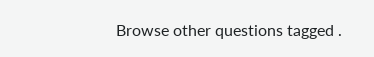Browse other questions tagged .